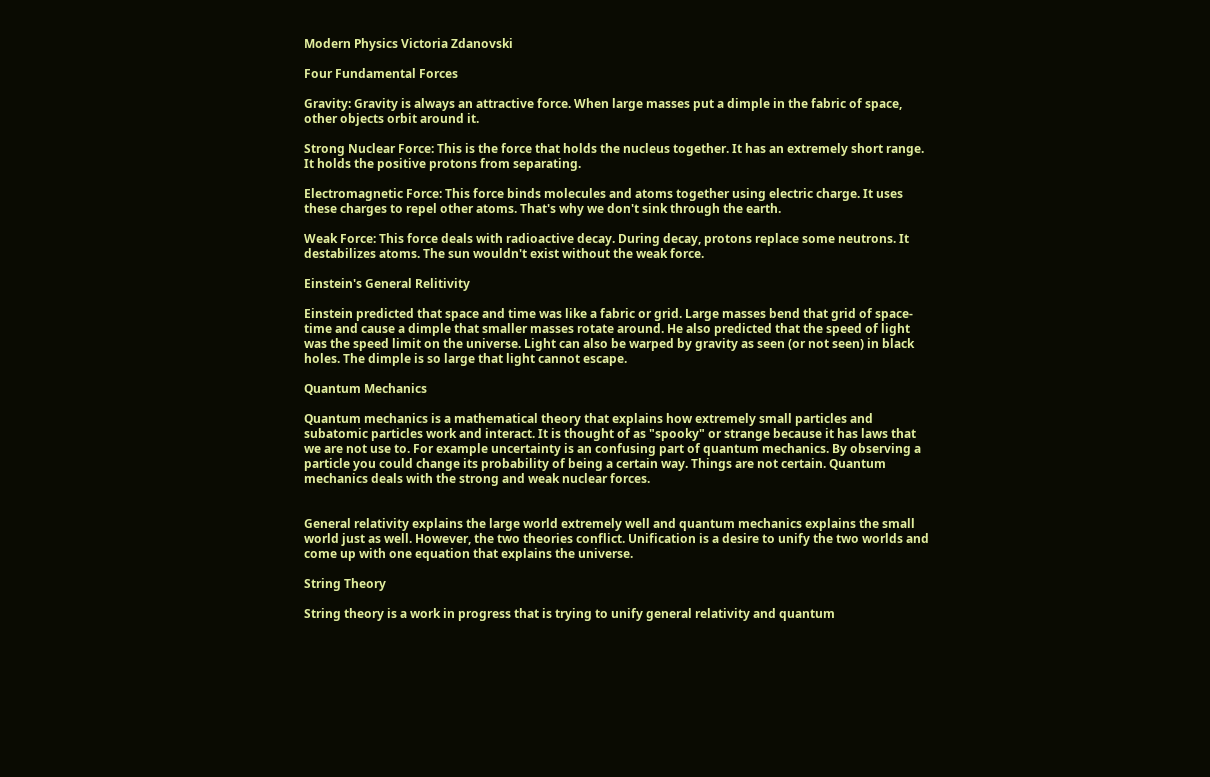Modern Physics Victoria Zdanovski

Four Fundamental Forces

Gravity: Gravity is always an attractive force. When large masses put a dimple in the fabric of space, other objects orbit around it.

Strong Nuclear Force: This is the force that holds the nucleus together. It has an extremely short range. It holds the positive protons from separating.

Electromagnetic Force: This force binds molecules and atoms together using electric charge. It uses these charges to repel other atoms. That's why we don't sink through the earth.

Weak Force: This force deals with radioactive decay. During decay, protons replace some neutrons. It destabilizes atoms. The sun wouldn't exist without the weak force.

Einstein's General Relitivity

Einstein predicted that space and time was like a fabric or grid. Large masses bend that grid of space-time and cause a dimple that smaller masses rotate around. He also predicted that the speed of light was the speed limit on the universe. Light can also be warped by gravity as seen (or not seen) in black holes. The dimple is so large that light cannot escape.

Quantum Mechanics

Quantum mechanics is a mathematical theory that explains how extremely small particles and subatomic particles work and interact. It is thought of as "spooky" or strange because it has laws that we are not use to. For example uncertainty is an confusing part of quantum mechanics. By observing a particle you could change its probability of being a certain way. Things are not certain. Quantum mechanics deals with the strong and weak nuclear forces.


General relativity explains the large world extremely well and quantum mechanics explains the small world just as well. However, the two theories conflict. Unification is a desire to unify the two worlds and come up with one equation that explains the universe.

String Theory

String theory is a work in progress that is trying to unify general relativity and quantum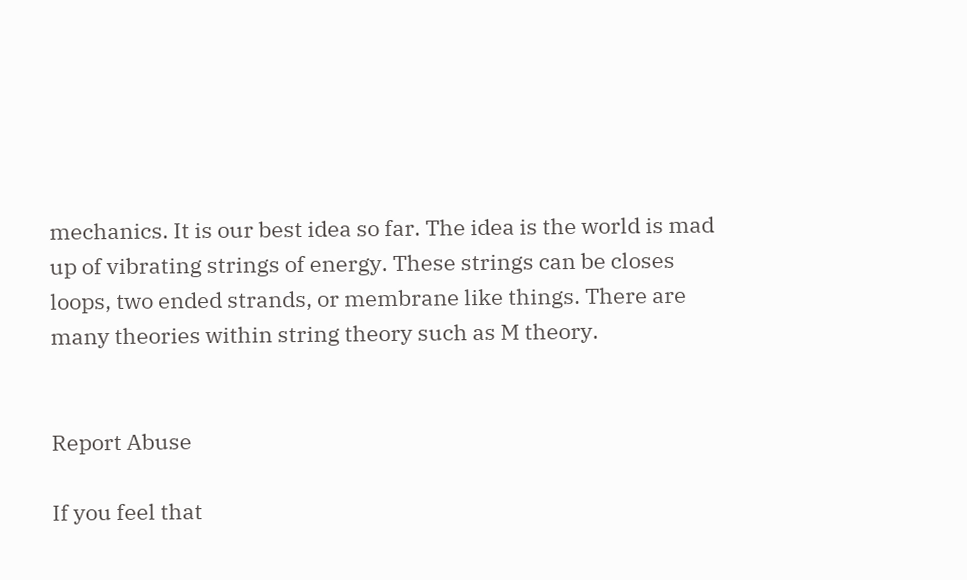mechanics. It is our best idea so far. The idea is the world is mad up of vibrating strings of energy. These strings can be closes loops, two ended strands, or membrane like things. There are many theories within string theory such as M theory.


Report Abuse

If you feel that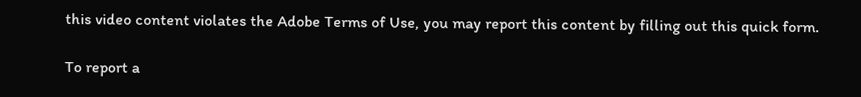this video content violates the Adobe Terms of Use, you may report this content by filling out this quick form.

To report a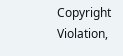Copyright Violation,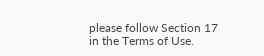please follow Section 17 in the Terms of Use.